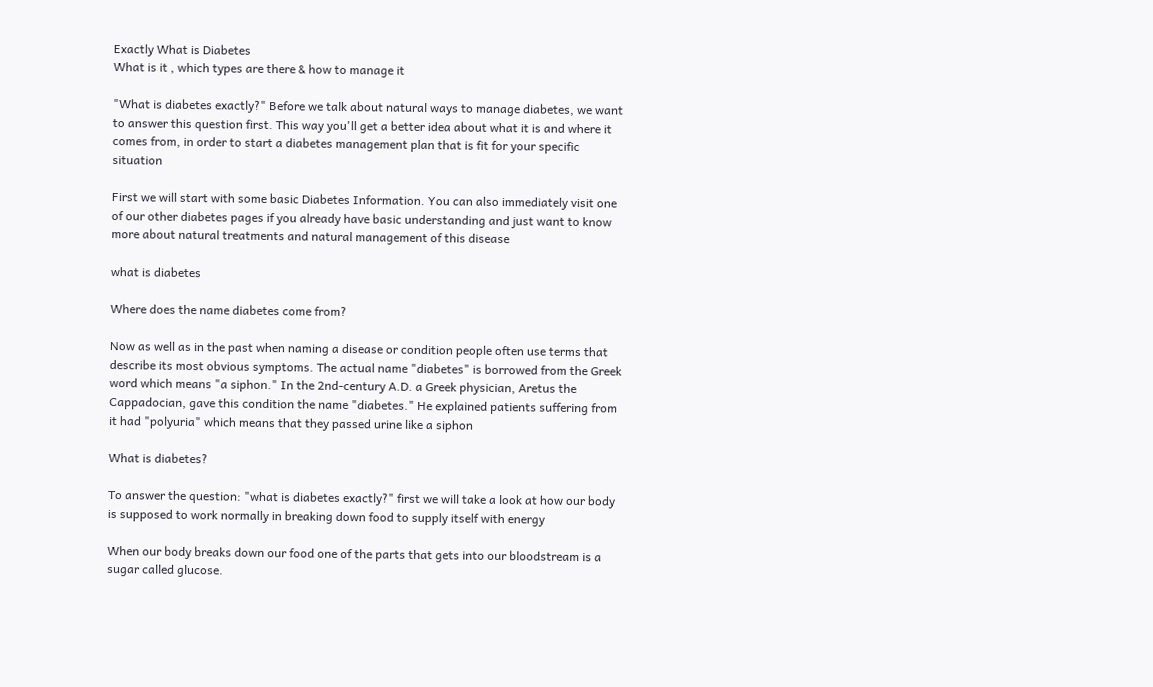Exactly What is Diabetes
What is it , which types are there & how to manage it

"What is diabetes exactly?" Before we talk about natural ways to manage diabetes, we want to answer this question first. This way you'll get a better idea about what it is and where it comes from, in order to start a diabetes management plan that is fit for your specific situation

First we will start with some basic Diabetes Information. You can also immediately visit one of our other diabetes pages if you already have basic understanding and just want to know more about natural treatments and natural management of this disease

what is diabetes

Where does the name diabetes come from?

Now as well as in the past when naming a disease or condition people often use terms that describe its most obvious symptoms. The actual name "diabetes" is borrowed from the Greek word which means "a siphon." In the 2nd-century A.D. a Greek physician, Aretus the Cappadocian, gave this condition the name "diabetes." He explained patients suffering from it had "polyuria" which means that they passed urine like a siphon

What is diabetes?

To answer the question: "what is diabetes exactly?" first we will take a look at how our body is supposed to work normally in breaking down food to supply itself with energy

When our body breaks down our food one of the parts that gets into our bloodstream is a sugar called glucose.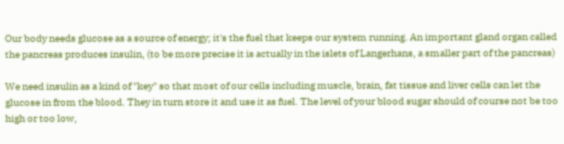Our body needs glucose as a source of energy; it's the fuel that keeps our system running. An important gland organ called the pancreas produces insulin, (to be more precise it is actually in the islets of Langerhans, a smaller part of the pancreas)

We need insulin as a kind of "key" so that most of our cells including muscle, brain, fat tissue and liver cells can let the glucose in from the blood. They in turn store it and use it as fuel. The level of your blood sugar should of course not be too high or too low,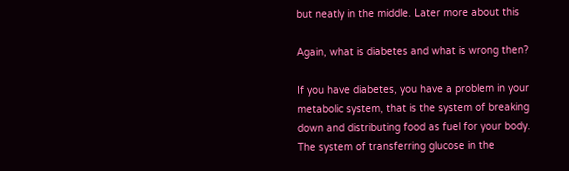but neatly in the middle. Later more about this

Again, what is diabetes and what is wrong then?

If you have diabetes, you have a problem in your metabolic system, that is the system of breaking down and distributing food as fuel for your body. The system of transferring glucose in the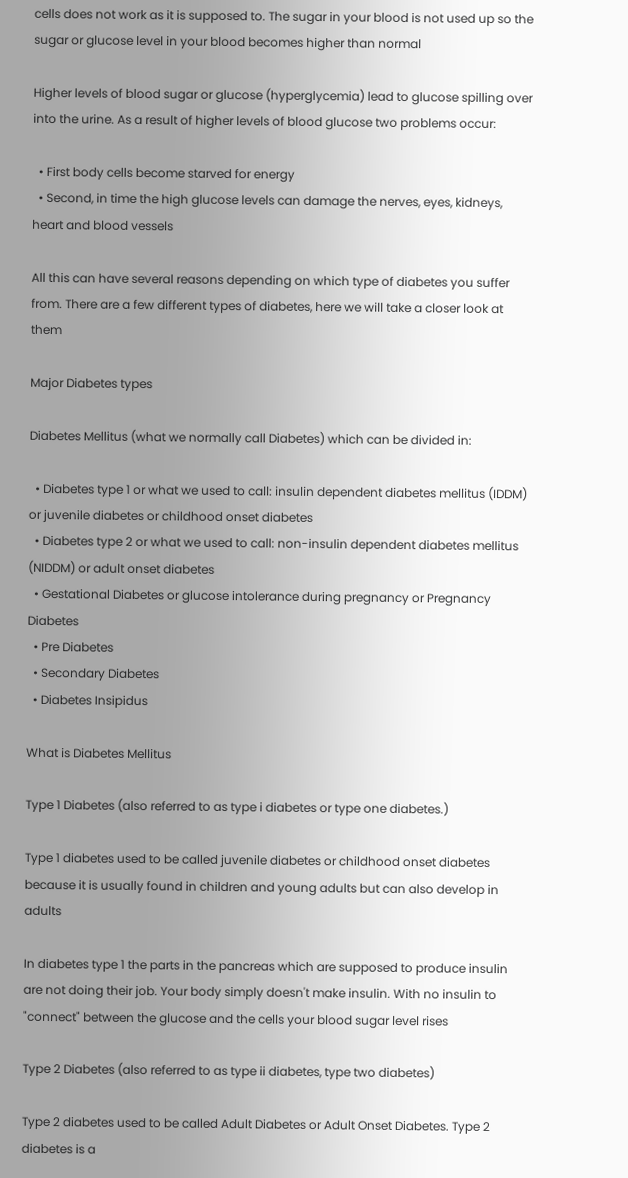cells does not work as it is supposed to. The sugar in your blood is not used up so the sugar or glucose level in your blood becomes higher than normal

Higher levels of blood sugar or glucose (hyperglycemia) lead to glucose spilling over into the urine. As a result of higher levels of blood glucose two problems occur:

  • First body cells become starved for energy
  • Second, in time the high glucose levels can damage the nerves, eyes, kidneys, heart and blood vessels

All this can have several reasons depending on which type of diabetes you suffer from. There are a few different types of diabetes, here we will take a closer look at them

Major Diabetes types

Diabetes Mellitus (what we normally call Diabetes) which can be divided in:

  • Diabetes type 1 or what we used to call: insulin dependent diabetes mellitus (IDDM) or juvenile diabetes or childhood onset diabetes
  • Diabetes type 2 or what we used to call: non-insulin dependent diabetes mellitus (NIDDM) or adult onset diabetes
  • Gestational Diabetes or glucose intolerance during pregnancy or Pregnancy Diabetes
  • Pre Diabetes
  • Secondary Diabetes
  • Diabetes Insipidus

What is Diabetes Mellitus

Type 1 Diabetes (also referred to as type i diabetes or type one diabetes.)

Type 1 diabetes used to be called juvenile diabetes or childhood onset diabetes because it is usually found in children and young adults but can also develop in adults

In diabetes type 1 the parts in the pancreas which are supposed to produce insulin are not doing their job. Your body simply doesn't make insulin. With no insulin to "connect" between the glucose and the cells your blood sugar level rises

Type 2 Diabetes (also referred to as type ii diabetes, type two diabetes)

Type 2 diabetes used to be called Adult Diabetes or Adult Onset Diabetes. Type 2 diabetes is a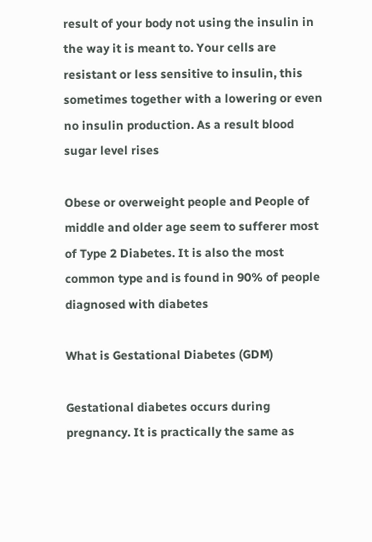result of your body not using the insulin in the way it is meant to. Your cells are resistant or less sensitive to insulin, this sometimes together with a lowering or even no insulin production. As a result blood sugar level rises

Obese or overweight people and People of middle and older age seem to sufferer most of Type 2 Diabetes. It is also the most common type and is found in 90% of people diagnosed with diabetes

What is Gestational Diabetes (GDM)

Gestational diabetes occurs during pregnancy. It is practically the same as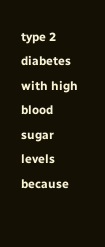type 2 diabetes with high blood sugar levels because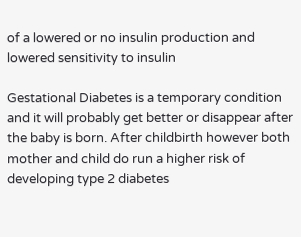of a lowered or no insulin production and lowered sensitivity to insulin

Gestational Diabetes is a temporary condition and it will probably get better or disappear after the baby is born. After childbirth however both mother and child do run a higher risk of developing type 2 diabetes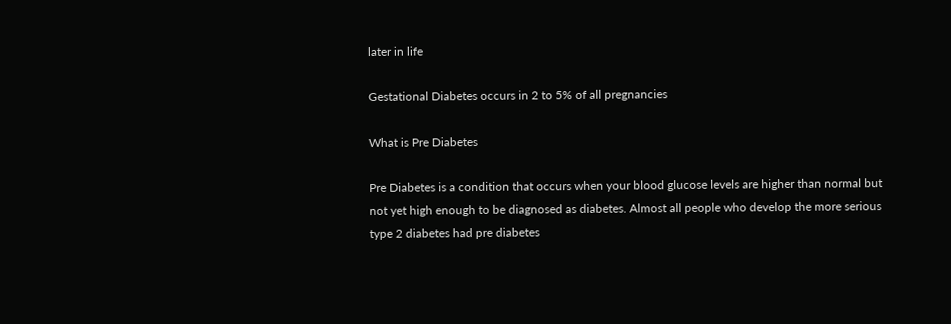later in life

Gestational Diabetes occurs in 2 to 5% of all pregnancies

What is Pre Diabetes

Pre Diabetes is a condition that occurs when your blood glucose levels are higher than normal but not yet high enough to be diagnosed as diabetes. Almost all people who develop the more serious type 2 diabetes had pre diabetes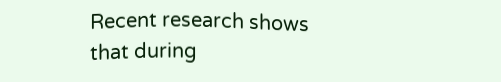Recent research shows that during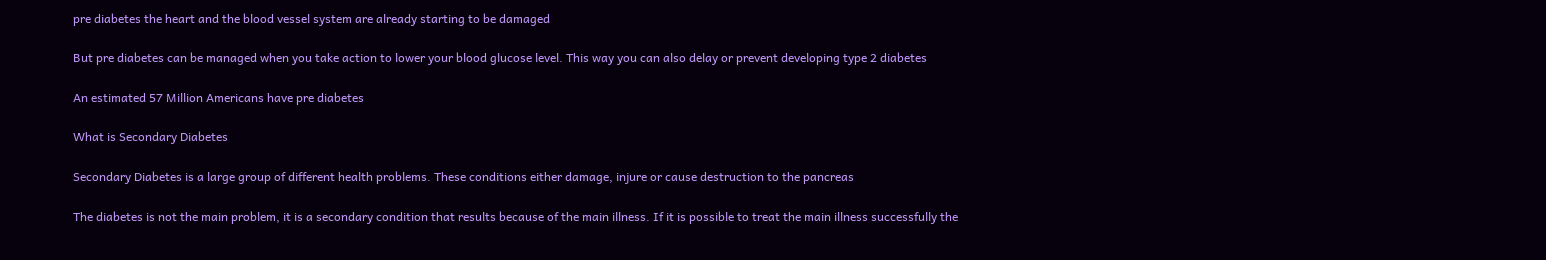pre diabetes the heart and the blood vessel system are already starting to be damaged

But pre diabetes can be managed when you take action to lower your blood glucose level. This way you can also delay or prevent developing type 2 diabetes

An estimated 57 Million Americans have pre diabetes

What is Secondary Diabetes

Secondary Diabetes is a large group of different health problems. These conditions either damage, injure or cause destruction to the pancreas

The diabetes is not the main problem, it is a secondary condition that results because of the main illness. If it is possible to treat the main illness successfully the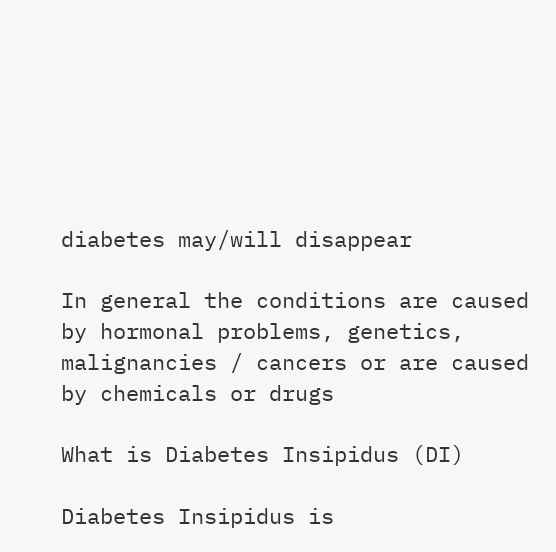diabetes may/will disappear

In general the conditions are caused by hormonal problems, genetics, malignancies / cancers or are caused by chemicals or drugs

What is Diabetes Insipidus (DI)

Diabetes Insipidus is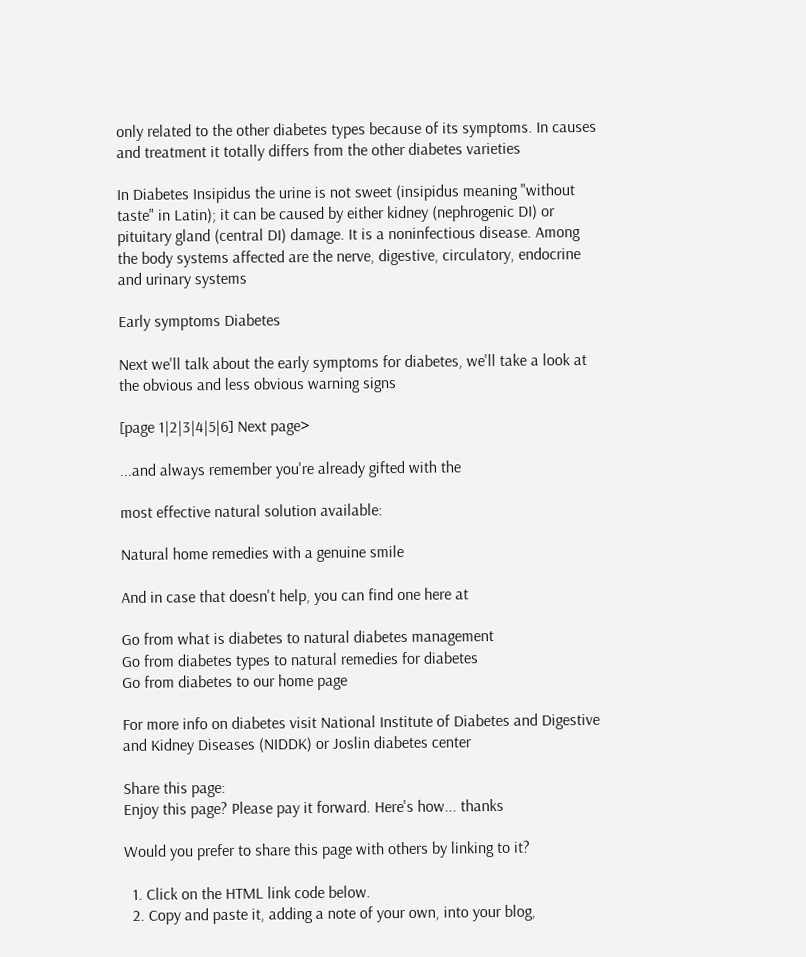only related to the other diabetes types because of its symptoms. In causes and treatment it totally differs from the other diabetes varieties

In Diabetes Insipidus the urine is not sweet (insipidus meaning "without taste" in Latin); it can be caused by either kidney (nephrogenic DI) or pituitary gland (central DI) damage. It is a noninfectious disease. Among the body systems affected are the nerve, digestive, circulatory, endocrine and urinary systems

Early symptoms Diabetes

Next we'll talk about the early symptoms for diabetes, we'll take a look at the obvious and less obvious warning signs

[page 1|2|3|4|5|6] Next page>

...and always remember you're already gifted with the

most effective natural solution available:

Natural home remedies with a genuine smile

And in case that doesn't help, you can find one here at

Go from what is diabetes to natural diabetes management
Go from diabetes types to natural remedies for diabetes
Go from diabetes to our home page

For more info on diabetes visit National Institute of Diabetes and Digestive and Kidney Diseases (NIDDK) or Joslin diabetes center

Share this page:
Enjoy this page? Please pay it forward. Here's how... thanks

Would you prefer to share this page with others by linking to it?

  1. Click on the HTML link code below.
  2. Copy and paste it, adding a note of your own, into your blog,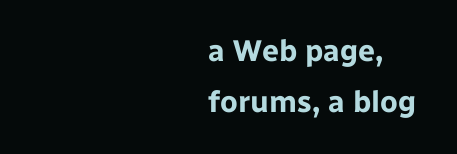a Web page, forums, a blog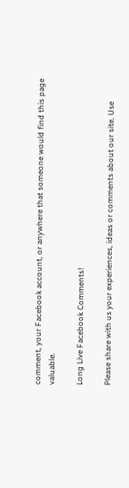comment, your Facebook account, or anywhere that someone would find this page valuable.

Long Live Facebook Comments!

Please share with us your experiences, ideas or comments about our site. Use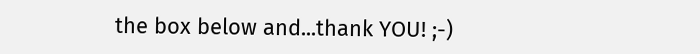the box below and...thank YOU! ;-)